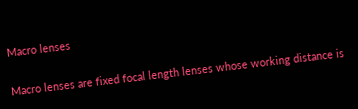Macro lenses

Macro lenses are fixed focal length lenses whose working distance is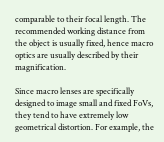comparable to their focal length. The recommended working distance from the object is usually fixed, hence macro optics are usually described by their magnification.

Since macro lenses are specifically designed to image small and fixed FoVs, they tend to have extremely low geometrical distortion. For example, the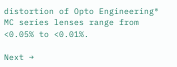distortion of Opto Engineering® MC series lenses range from <0.05% to <0.01%.

Next →